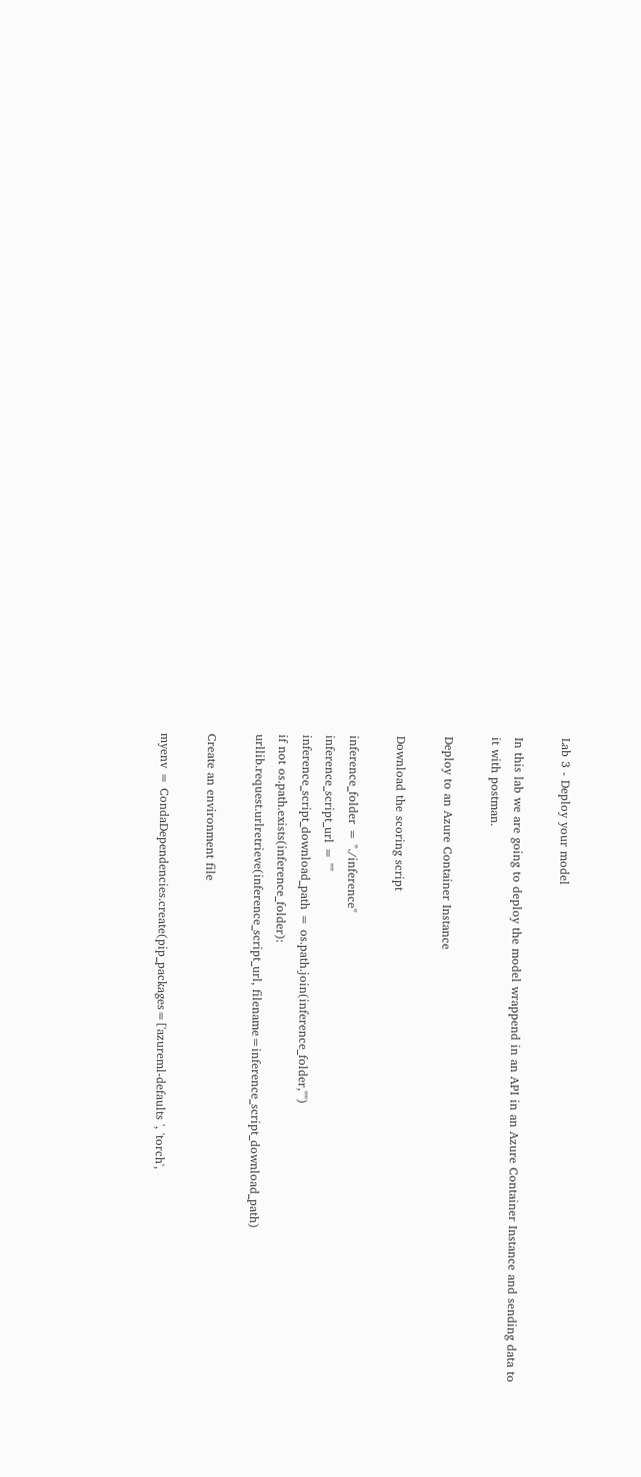Lab 3 - Deploy your model

In this lab we are going to deploy the model wrappend in an API in an Azure Container Instance and sending data to it with postman.

Deploy to an Azure Container Instance

Download the scoring script

inference_folder = "./inference"
inference_script_url = ""
inference_script_download_path = os.path.join(inference_folder,"")
if not os.path.exists(inference_folder):
urllib.request.urlretrieve(inference_script_url, filename=inference_script_download_path)

Create an environment file

myenv = CondaDependencies.create(pip_packages=['azureml-defaults ', 'torch',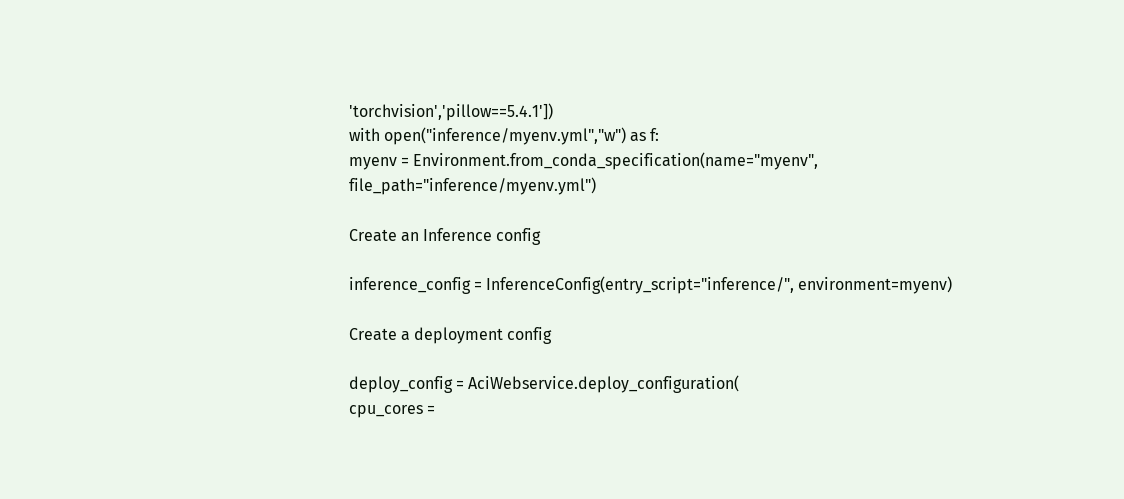'torchvision','pillow==5.4.1'])
with open("inference/myenv.yml","w") as f:
myenv = Environment.from_conda_specification(name="myenv", file_path="inference/myenv.yml")

Create an Inference config

inference_config = InferenceConfig(entry_script="inference/", environment=myenv)

Create a deployment config

deploy_config = AciWebservice.deploy_configuration(
cpu_cores =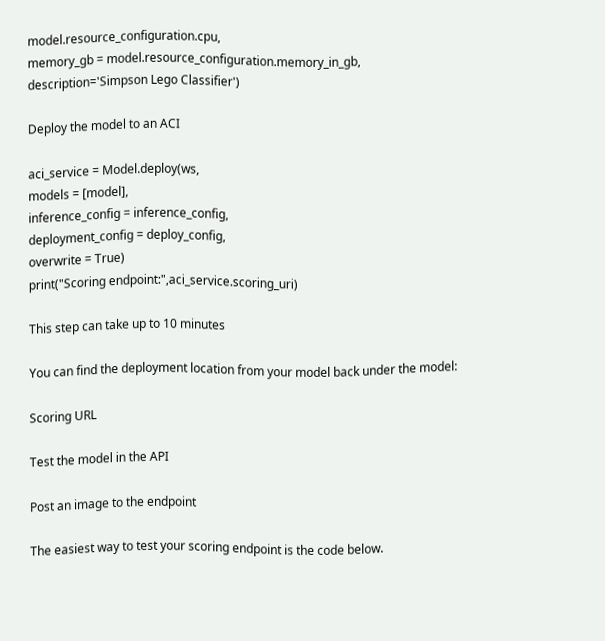model.resource_configuration.cpu,
memory_gb = model.resource_configuration.memory_in_gb,
description='Simpson Lego Classifier')

Deploy the model to an ACI

aci_service = Model.deploy(ws,
models = [model],
inference_config = inference_config,
deployment_config = deploy_config,
overwrite = True)
print("Scoring endpoint:",aci_service.scoring_uri)

This step can take up to 10 minutes

You can find the deployment location from your model back under the model:

Scoring URL

Test the model in the API

Post an image to the endpoint

The easiest way to test your scoring endpoint is the code below.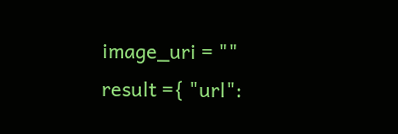image_uri = ""
result ={ "url":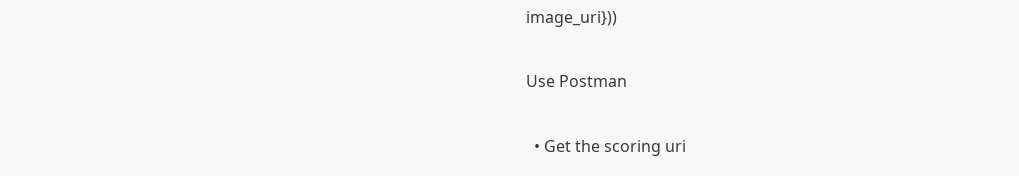image_uri}))

Use Postman

  • Get the scoring uri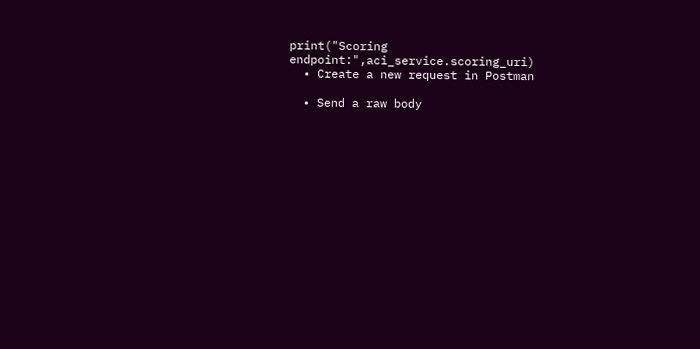print("Scoring endpoint:",aci_service.scoring_uri)
  • Create a new request in Postman

  • Send a raw body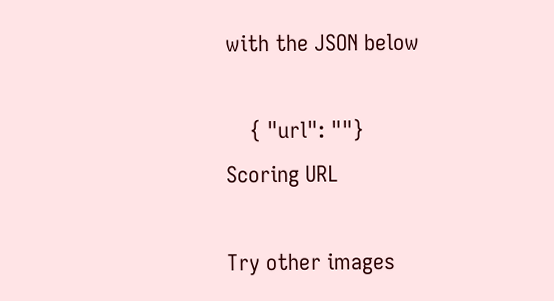with the JSON below

    { "url": ""}
Scoring URL

Try other images